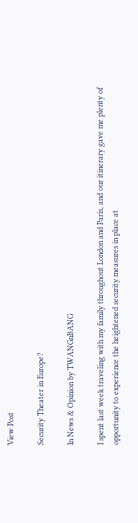View Post

Security Theater in Europe?

In News & Opinion by TWANGnBANG

I spent last week traveling with my family throughout London and Paris, and our itinerary gave me plenty of opportunity to experience the heightened security measures in place at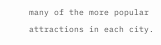many of the more popular attractions in each city.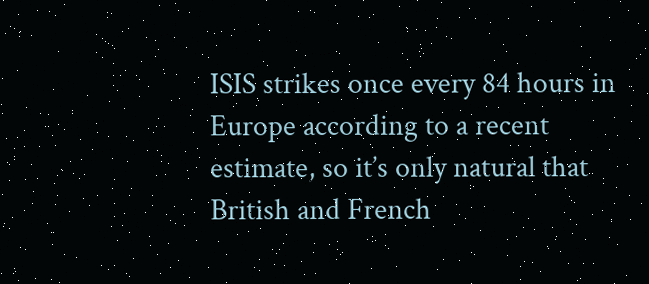ISIS strikes once every 84 hours in Europe according to a recent estimate, so it’s only natural that British and French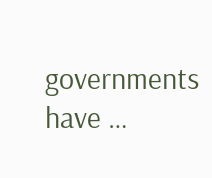governments have …